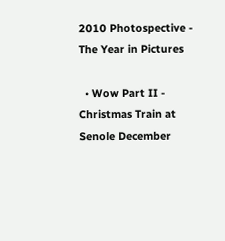2010 Photospective - The Year in Pictures

  • Wow Part II - Christmas Train at Senole December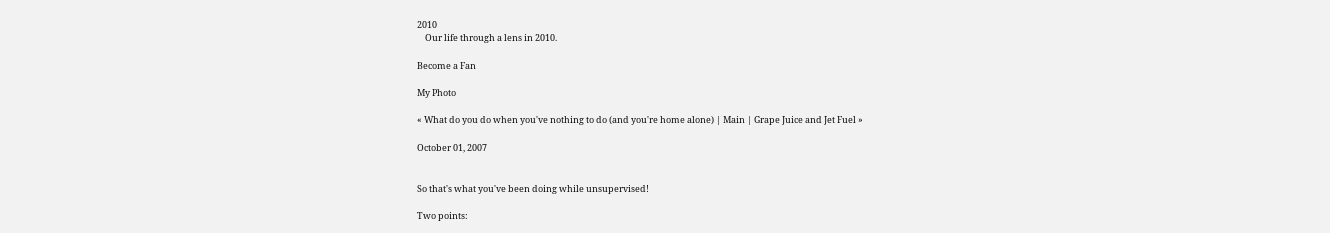2010
    Our life through a lens in 2010.

Become a Fan

My Photo

« What do you do when you've nothing to do (and you're home alone) | Main | Grape Juice and Jet Fuel »

October 01, 2007


So that's what you've been doing while unsupervised!

Two points: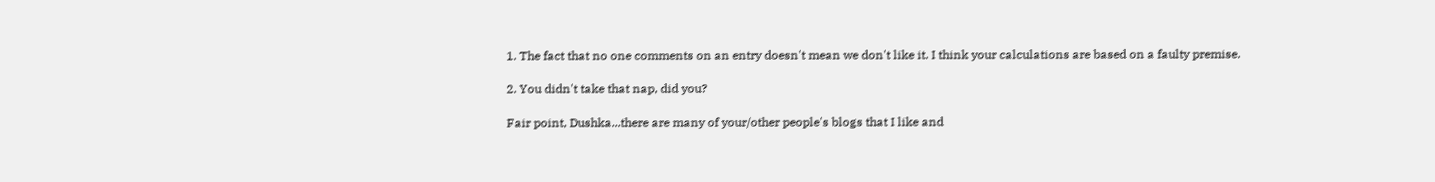1. The fact that no one comments on an entry doesn't mean we don't like it. I think your calculations are based on a faulty premise.

2. You didn't take that nap, did you?

Fair point, Dushka...there are many of your/other people's blogs that I like and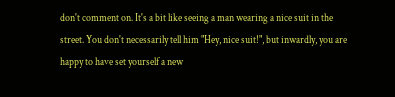don't comment on. It's a bit like seeing a man wearing a nice suit in the street. You don't necessarily tell him "Hey, nice suit!", but inwardly, you are happy to have set yourself a new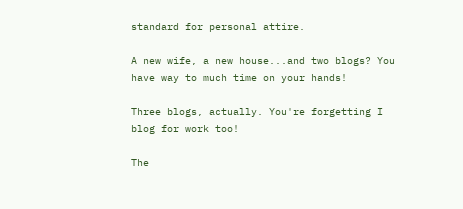standard for personal attire.

A new wife, a new house...and two blogs? You have way to much time on your hands!

Three blogs, actually. You're forgetting I blog for work too!

The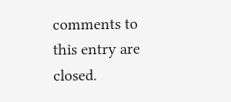comments to this entry are closed.